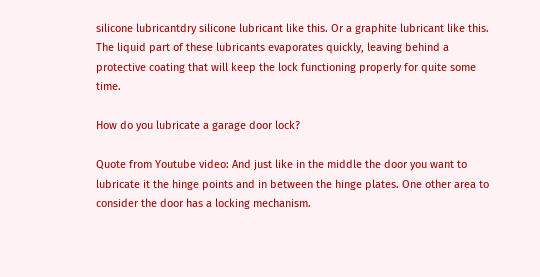silicone lubricantdry silicone lubricant like this. Or a graphite lubricant like this. The liquid part of these lubricants evaporates quickly, leaving behind a protective coating that will keep the lock functioning properly for quite some time.

How do you lubricate a garage door lock?

Quote from Youtube video: And just like in the middle the door you want to lubricate it the hinge points and in between the hinge plates. One other area to consider the door has a locking mechanism.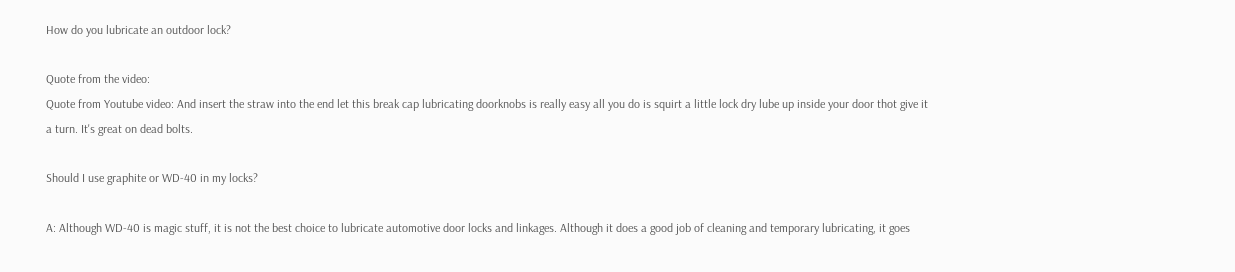How do you lubricate an outdoor lock?

Quote from the video:
Quote from Youtube video: And insert the straw into the end let this break cap lubricating doorknobs is really easy all you do is squirt a little lock dry lube up inside your door thot give it a turn. It's great on dead bolts.

Should I use graphite or WD-40 in my locks?

A: Although WD-40 is magic stuff, it is not the best choice to lubricate automotive door locks and linkages. Although it does a good job of cleaning and temporary lubricating, it goes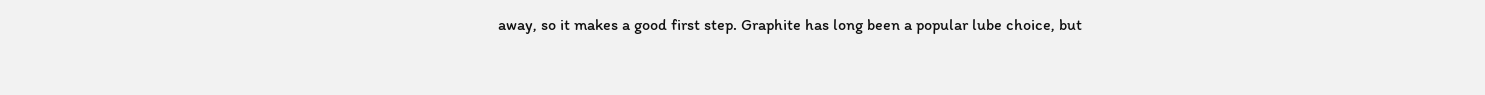away, so it makes a good first step. Graphite has long been a popular lube choice, but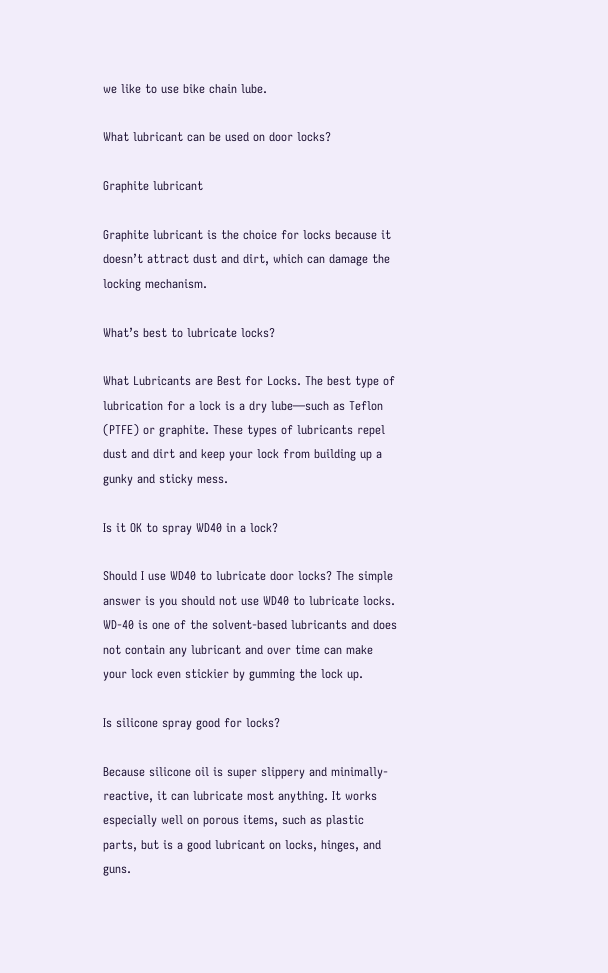we like to use bike chain lube.

What lubricant can be used on door locks?

Graphite lubricant

Graphite lubricant is the choice for locks because it doesn’t attract dust and dirt, which can damage the locking mechanism.

What’s best to lubricate locks?

What Lubricants are Best for Locks. The best type of lubrication for a lock is a dry lube—such as Teflon (PTFE) or graphite. These types of lubricants repel dust and dirt and keep your lock from building up a gunky and sticky mess.

Is it OK to spray WD40 in a lock?

Should I use WD40 to lubricate door locks? The simple answer is you should not use WD40 to lubricate locks. WD-40 is one of the solvent-based lubricants and does not contain any lubricant and over time can make your lock even stickier by gumming the lock up.

Is silicone spray good for locks?

Because silicone oil is super slippery and minimally-reactive, it can lubricate most anything. It works especially well on porous items, such as plastic parts, but is a good lubricant on locks, hinges, and guns.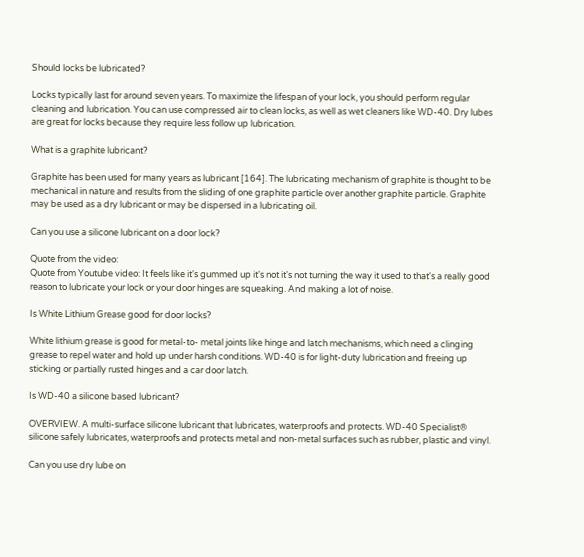Should locks be lubricated?

Locks typically last for around seven years. To maximize the lifespan of your lock, you should perform regular cleaning and lubrication. You can use compressed air to clean locks, as well as wet cleaners like WD-40. Dry lubes are great for locks because they require less follow up lubrication.

What is a graphite lubricant?

Graphite has been used for many years as lubricant [164]. The lubricating mechanism of graphite is thought to be mechanical in nature and results from the sliding of one graphite particle over another graphite particle. Graphite may be used as a dry lubricant or may be dispersed in a lubricating oil.

Can you use a silicone lubricant on a door lock?

Quote from the video:
Quote from Youtube video: It feels like it's gummed up it's not it's not turning the way it used to that's a really good reason to lubricate your lock or your door hinges are squeaking. And making a lot of noise.

Is White Lithium Grease good for door locks?

White lithium grease is good for metal-to- metal joints like hinge and latch mechanisms, which need a clinging grease to repel water and hold up under harsh conditions. WD-40 is for light-duty lubrication and freeing up sticking or partially rusted hinges and a car door latch.

Is WD-40 a silicone based lubricant?

OVERVIEW. A multi-surface silicone lubricant that lubricates, waterproofs and protects. WD-40 Specialist® silicone safely lubricates, waterproofs and protects metal and non-metal surfaces such as rubber, plastic and vinyl.

Can you use dry lube on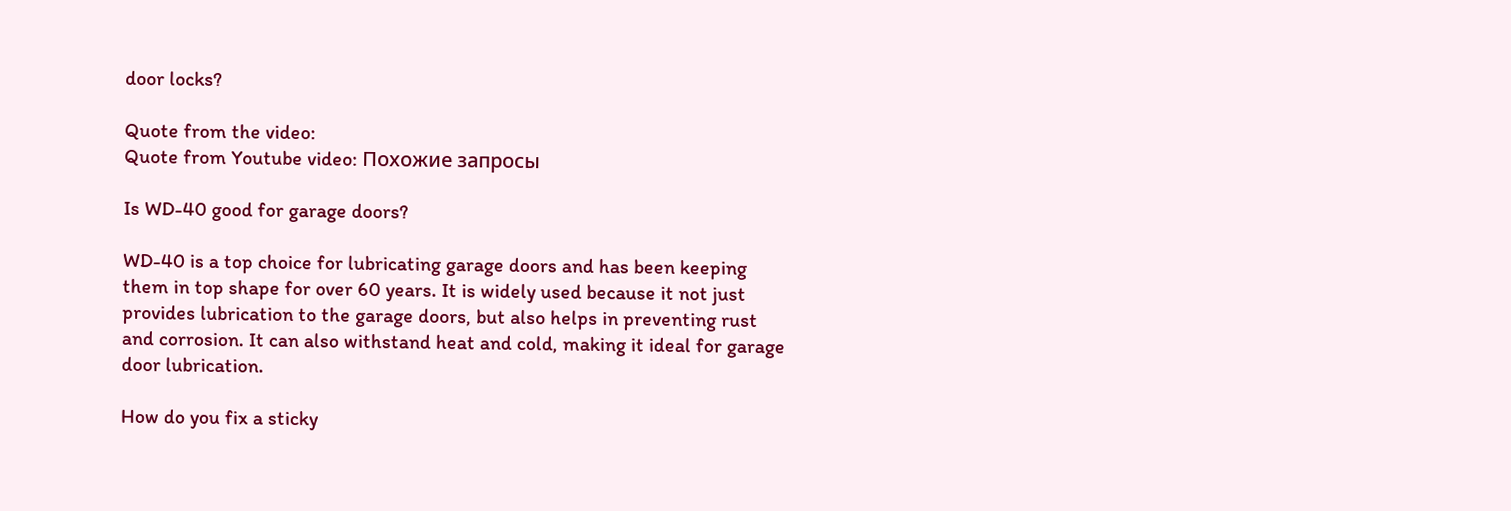door locks?

Quote from the video:
Quote from Youtube video: Похожие запросы

Is WD-40 good for garage doors?

WD-40 is a top choice for lubricating garage doors and has been keeping them in top shape for over 60 years. It is widely used because it not just provides lubrication to the garage doors, but also helps in preventing rust and corrosion. It can also withstand heat and cold, making it ideal for garage door lubrication.

How do you fix a sticky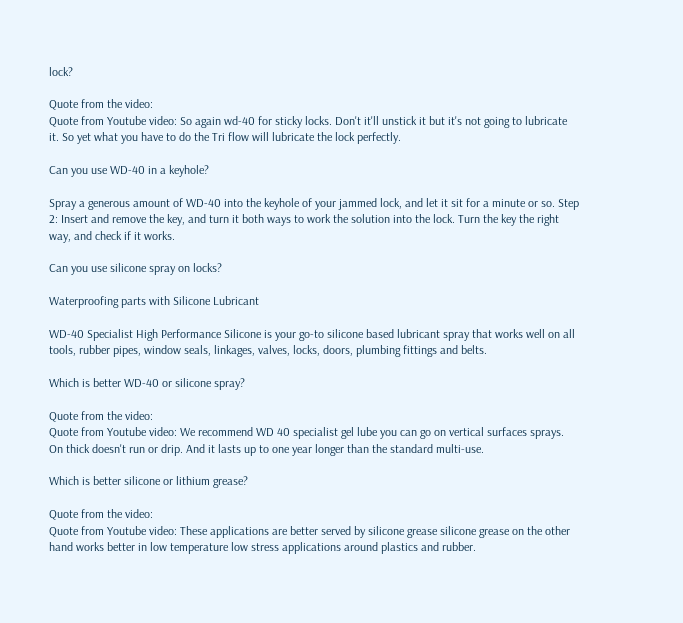lock?

Quote from the video:
Quote from Youtube video: So again wd-40 for sticky locks. Don't it'll unstick it but it's not going to lubricate it. So yet what you have to do the Tri flow will lubricate the lock perfectly.

Can you use WD-40 in a keyhole?

Spray a generous amount of WD-40 into the keyhole of your jammed lock, and let it sit for a minute or so. Step 2: Insert and remove the key, and turn it both ways to work the solution into the lock. Turn the key the right way, and check if it works.

Can you use silicone spray on locks?

Waterproofing parts with Silicone Lubricant

WD-40 Specialist High Performance Silicone is your go-to silicone based lubricant spray that works well on all tools, rubber pipes, window seals, linkages, valves, locks, doors, plumbing fittings and belts.

Which is better WD-40 or silicone spray?

Quote from the video:
Quote from Youtube video: We recommend WD 40 specialist gel lube you can go on vertical surfaces sprays. On thick doesn't run or drip. And it lasts up to one year longer than the standard multi-use.

Which is better silicone or lithium grease?

Quote from the video:
Quote from Youtube video: These applications are better served by silicone grease silicone grease on the other hand works better in low temperature low stress applications around plastics and rubber.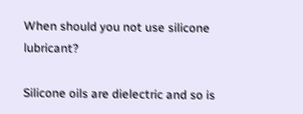When should you not use silicone lubricant?

Silicone oils are dielectric and so is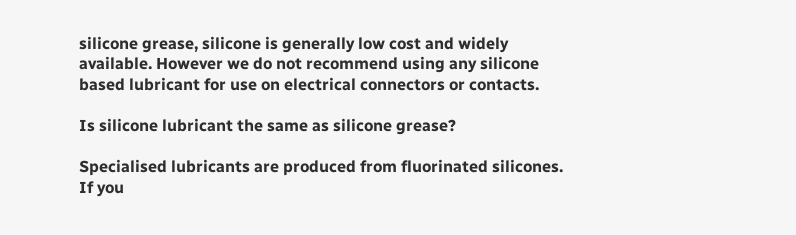silicone grease, silicone is generally low cost and widely available. However we do not recommend using any silicone based lubricant for use on electrical connectors or contacts.

Is silicone lubricant the same as silicone grease?

Specialised lubricants are produced from fluorinated silicones. If you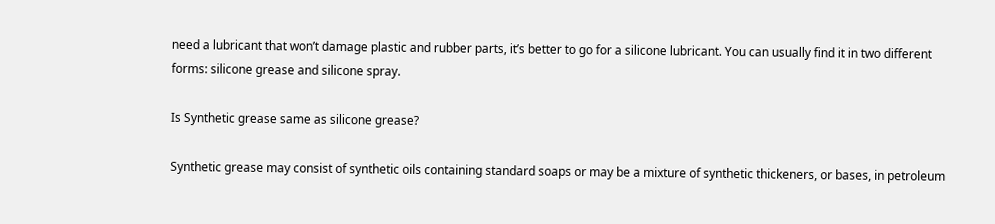need a lubricant that won’t damage plastic and rubber parts, it’s better to go for a silicone lubricant. You can usually find it in two different forms: silicone grease and silicone spray.

Is Synthetic grease same as silicone grease?

Synthetic grease may consist of synthetic oils containing standard soaps or may be a mixture of synthetic thickeners, or bases, in petroleum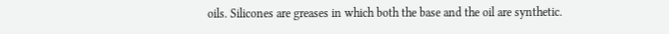oils. Silicones are greases in which both the base and the oil are synthetic.